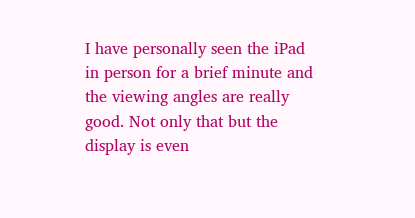I have personally seen the iPad in person for a brief minute and the viewing angles are really good. Not only that but the display is even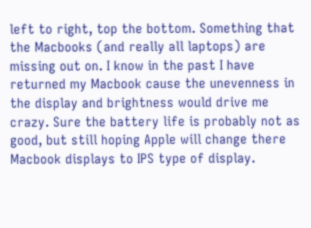left to right, top the bottom. Something that the Macbooks (and really all laptops) are missing out on. I know in the past I have returned my Macbook cause the unevenness in the display and brightness would drive me crazy. Sure the battery life is probably not as good, but still hoping Apple will change there Macbook displays to IPS type of display.